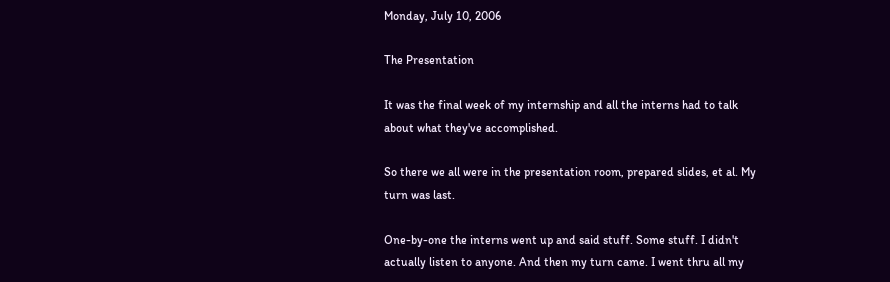Monday, July 10, 2006

The Presentation

It was the final week of my internship and all the interns had to talk about what they've accomplished.

So there we all were in the presentation room, prepared slides, et al. My turn was last.

One-by-one the interns went up and said stuff. Some stuff. I didn't actually listen to anyone. And then my turn came. I went thru all my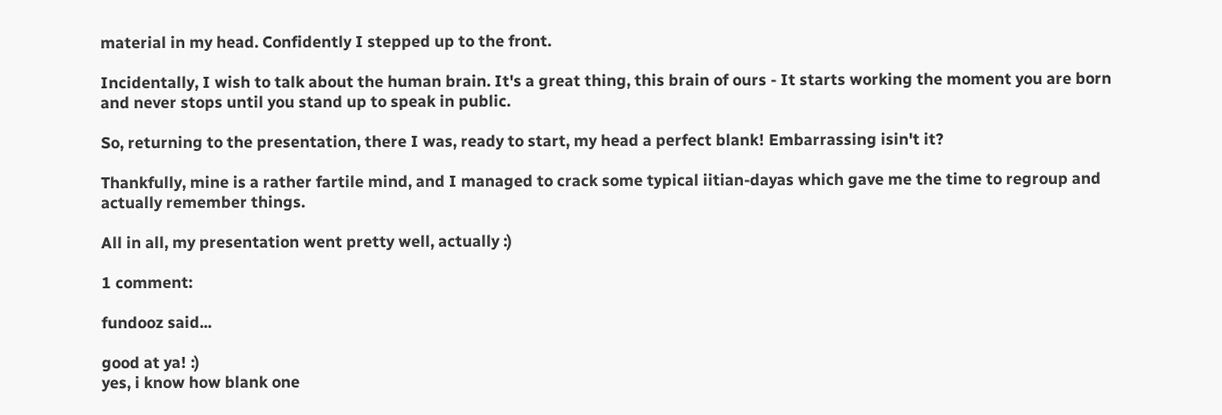material in my head. Confidently I stepped up to the front.

Incidentally, I wish to talk about the human brain. It's a great thing, this brain of ours - It starts working the moment you are born and never stops until you stand up to speak in public.

So, returning to the presentation, there I was, ready to start, my head a perfect blank! Embarrassing isin't it?

Thankfully, mine is a rather fartile mind, and I managed to crack some typical iitian-dayas which gave me the time to regroup and actually remember things.

All in all, my presentation went pretty well, actually :)

1 comment:

fundooz said...

good at ya! :)
yes, i know how blank one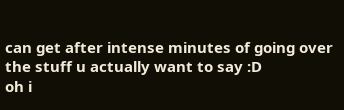can get after intense minutes of going over the stuff u actually want to say :D
oh i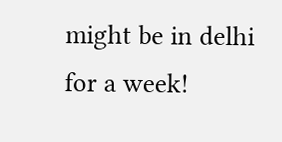might be in delhi for a week!